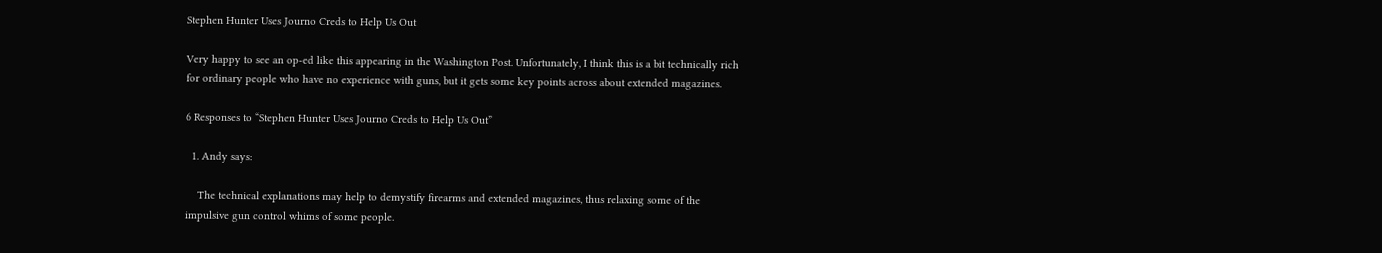Stephen Hunter Uses Journo Creds to Help Us Out

Very happy to see an op-ed like this appearing in the Washington Post. Unfortunately, I think this is a bit technically rich for ordinary people who have no experience with guns, but it gets some key points across about extended magazines.

6 Responses to “Stephen Hunter Uses Journo Creds to Help Us Out”

  1. Andy says:

    The technical explanations may help to demystify firearms and extended magazines, thus relaxing some of the impulsive gun control whims of some people.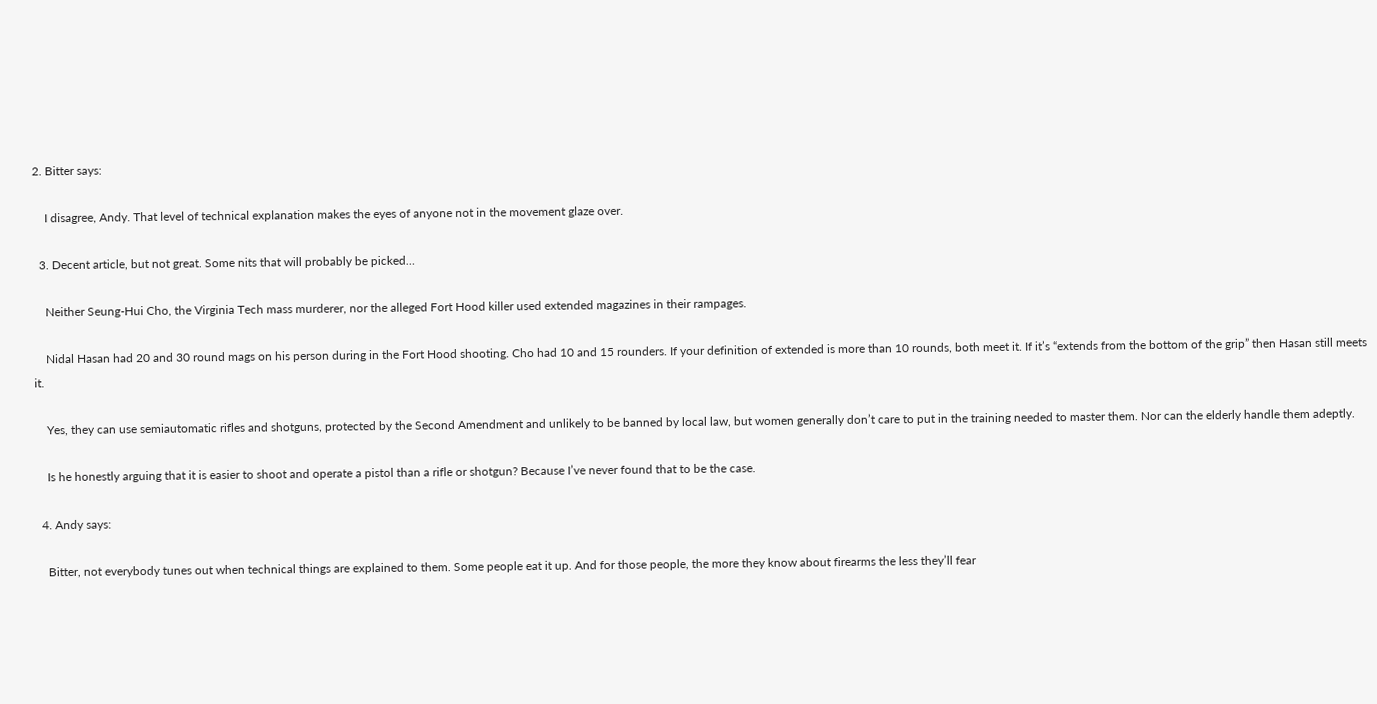2. Bitter says:

    I disagree, Andy. That level of technical explanation makes the eyes of anyone not in the movement glaze over.

  3. Decent article, but not great. Some nits that will probably be picked…

    Neither Seung-Hui Cho, the Virginia Tech mass murderer, nor the alleged Fort Hood killer used extended magazines in their rampages.

    Nidal Hasan had 20 and 30 round mags on his person during in the Fort Hood shooting. Cho had 10 and 15 rounders. If your definition of extended is more than 10 rounds, both meet it. If it’s “extends from the bottom of the grip” then Hasan still meets it.

    Yes, they can use semiautomatic rifles and shotguns, protected by the Second Amendment and unlikely to be banned by local law, but women generally don’t care to put in the training needed to master them. Nor can the elderly handle them adeptly.

    Is he honestly arguing that it is easier to shoot and operate a pistol than a rifle or shotgun? Because I’ve never found that to be the case.

  4. Andy says:

    Bitter, not everybody tunes out when technical things are explained to them. Some people eat it up. And for those people, the more they know about firearms the less they’ll fear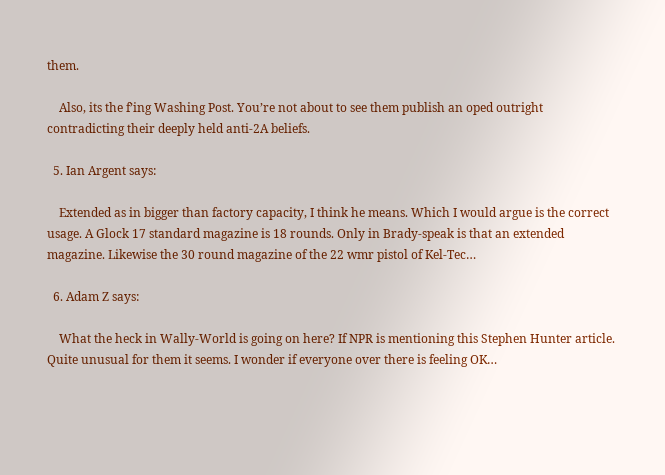them.

    Also, its the f’ing Washing Post. You’re not about to see them publish an oped outright contradicting their deeply held anti-2A beliefs.

  5. Ian Argent says:

    Extended as in bigger than factory capacity, I think he means. Which I would argue is the correct usage. A Glock 17 standard magazine is 18 rounds. Only in Brady-speak is that an extended magazine. Likewise the 30 round magazine of the 22 wmr pistol of Kel-Tec…

  6. Adam Z says:

    What the heck in Wally-World is going on here? If NPR is mentioning this Stephen Hunter article. Quite unusual for them it seems. I wonder if everyone over there is feeling OK…